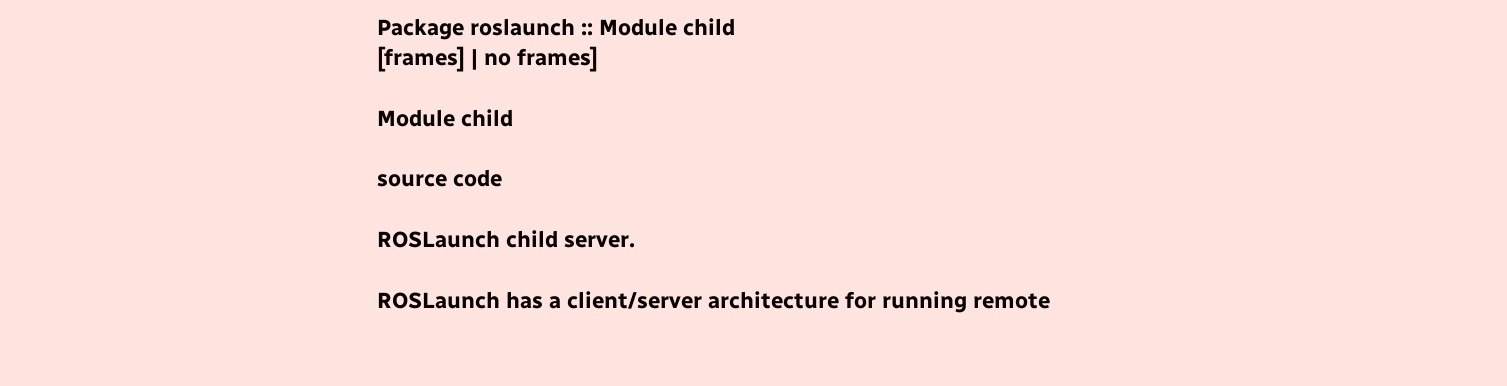Package roslaunch :: Module child
[frames] | no frames]

Module child

source code

ROSLaunch child server.

ROSLaunch has a client/server architecture for running remote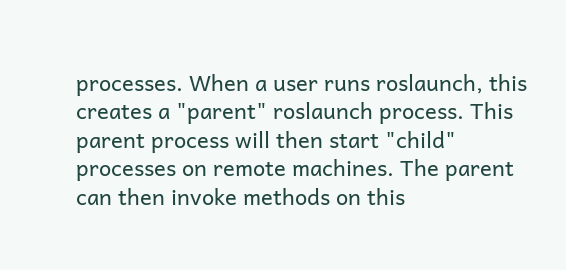processes. When a user runs roslaunch, this creates a "parent" roslaunch process. This parent process will then start "child" processes on remote machines. The parent can then invoke methods on this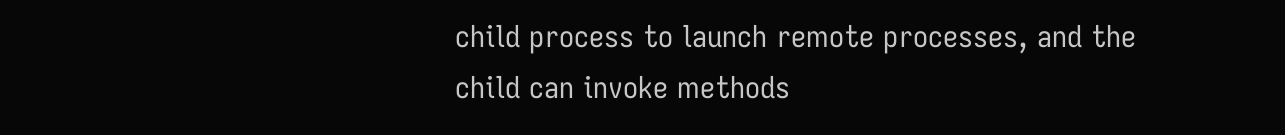child process to launch remote processes, and the child can invoke methods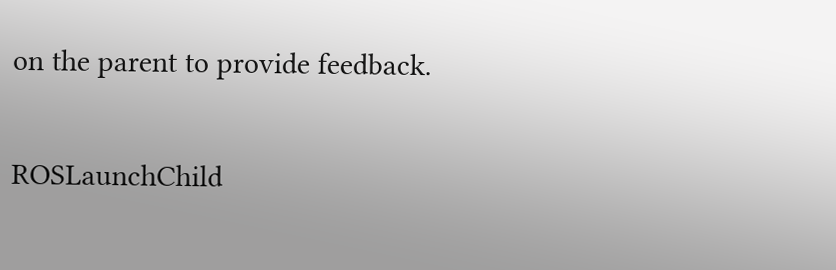on the parent to provide feedback.

ROSLaunchChild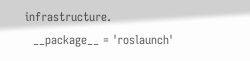infrastructure.
  __package__ = 'roslaunch'